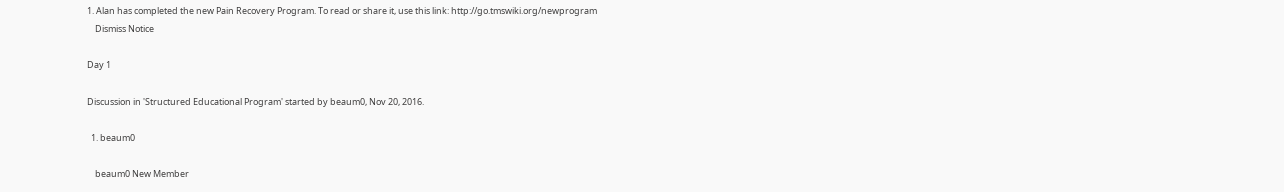1. Alan has completed the new Pain Recovery Program. To read or share it, use this link: http://go.tmswiki.org/newprogram
    Dismiss Notice

Day 1

Discussion in 'Structured Educational Program' started by beaum0, Nov 20, 2016.

  1. beaum0

    beaum0 New Member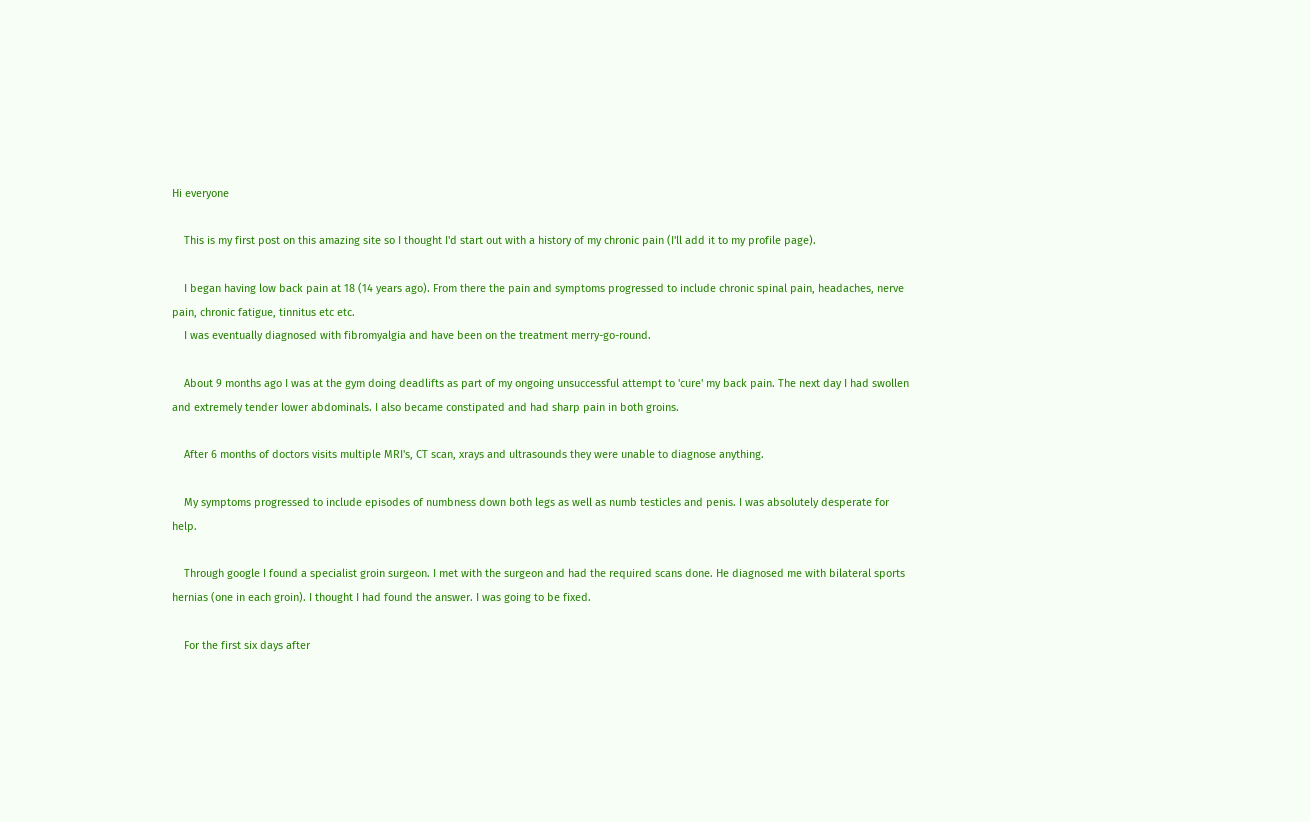Hi everyone

    This is my first post on this amazing site so I thought I'd start out with a history of my chronic pain (I'll add it to my profile page).

    I began having low back pain at 18 (14 years ago). From there the pain and symptoms progressed to include chronic spinal pain, headaches, nerve pain, chronic fatigue, tinnitus etc etc.
    I was eventually diagnosed with fibromyalgia and have been on the treatment merry-go-round.

    About 9 months ago I was at the gym doing deadlifts as part of my ongoing unsuccessful attempt to 'cure' my back pain. The next day I had swollen and extremely tender lower abdominals. I also became constipated and had sharp pain in both groins.

    After 6 months of doctors visits multiple MRI's, CT scan, xrays and ultrasounds they were unable to diagnose anything.

    My symptoms progressed to include episodes of numbness down both legs as well as numb testicles and penis. I was absolutely desperate for help.

    Through google I found a specialist groin surgeon. I met with the surgeon and had the required scans done. He diagnosed me with bilateral sports hernias (one in each groin). I thought I had found the answer. I was going to be fixed.

    For the first six days after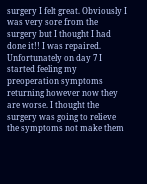surgery I felt great. Obviously I was very sore from the surgery but I thought I had done it!! I was repaired. Unfortunately on day 7 I started feeling my preoperation symptoms returning however now they are worse. I thought the surgery was going to relieve the symptoms not make them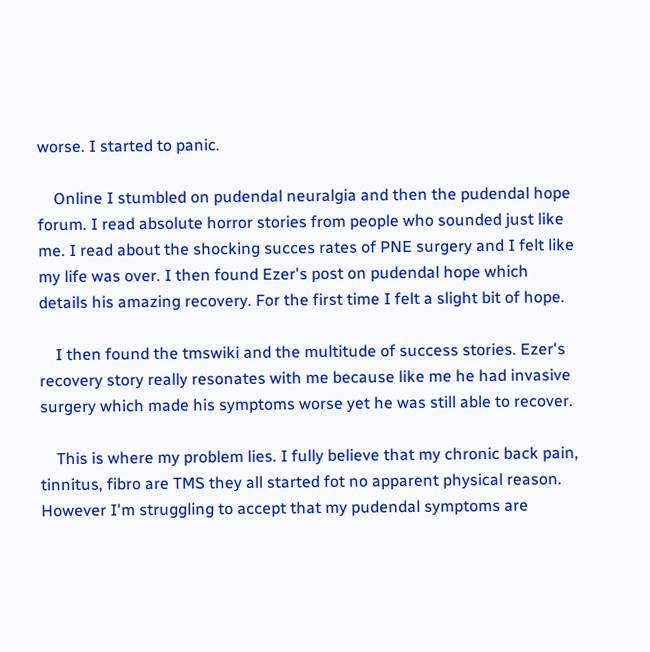worse. I started to panic.

    Online I stumbled on pudendal neuralgia and then the pudendal hope forum. I read absolute horror stories from people who sounded just like me. I read about the shocking succes rates of PNE surgery and I felt like my life was over. I then found Ezer's post on pudendal hope which details his amazing recovery. For the first time I felt a slight bit of hope.

    I then found the tmswiki and the multitude of success stories. Ezer's recovery story really resonates with me because like me he had invasive surgery which made his symptoms worse yet he was still able to recover.

    This is where my problem lies. I fully believe that my chronic back pain, tinnitus, fibro are TMS they all started fot no apparent physical reason. However I'm struggling to accept that my pudendal symptoms are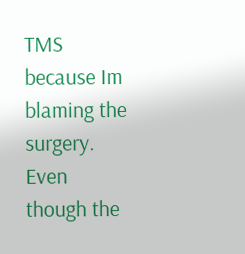TMS because Im blaming the surgery. Even though the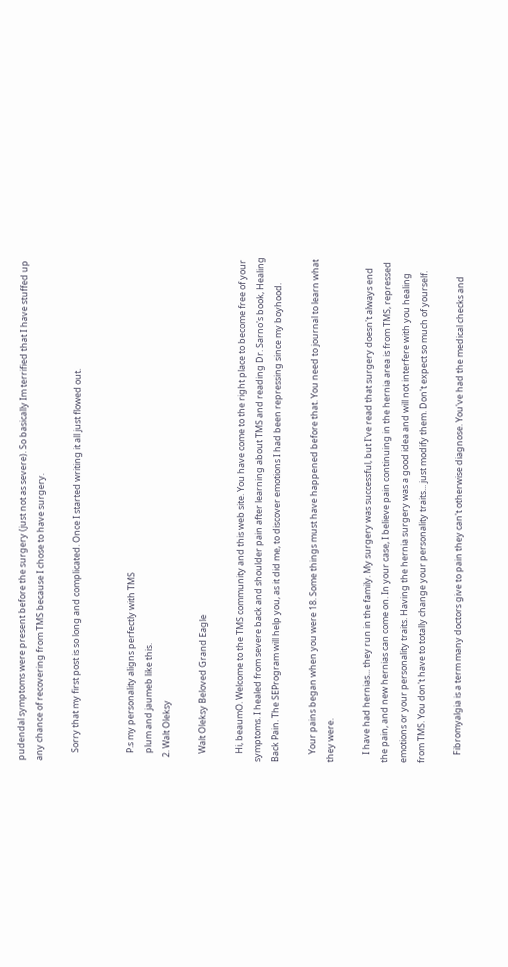pudendal symptoms were present before the surgery (just not as severe). So basically Im terrified that I have stuffed up any chance of recovering from TMS because I chose to have surgery.

    Sorry that my first post is so long and complicated. Once I started writing it all just flowed out.


    P.s my personality aligns perfectly with TMS
    plum and jaumeb like this.
  2. Walt Oleksy

    Walt Oleksy Beloved Grand Eagle

    Hi, beaumO. Welcome to the TMS community and this web site. You have come to the right place to become free of your symptoms. I healed from severe back and shoulder pain after learning about TMS and reading Dr. Sarno's book, Healing Back Pain. The SEProgram will help you, as it did me, to discover emotions I had been repressing since my boyhood.

    Your pains began when you were 18. Some things must have happened before that. You need to journal to learn what they were.

    I have had hernias... they run in the family. My surgery was successful, but I've read that surgery doesn't always end the pain, and new hernias can come on. In your case, I believe pain continuing in the hernia area is from TMS, repressed emotions or your personality traits. Having the hernia surgery was a good idea and will not interfere with you healing from TMS. You don't have to totally change your personality traits... just modify them. Don't expect so much of yourself.

    Fibromyalgia is a term many doctors give to pain they can't otherwise diagnose. You've had the medical checks and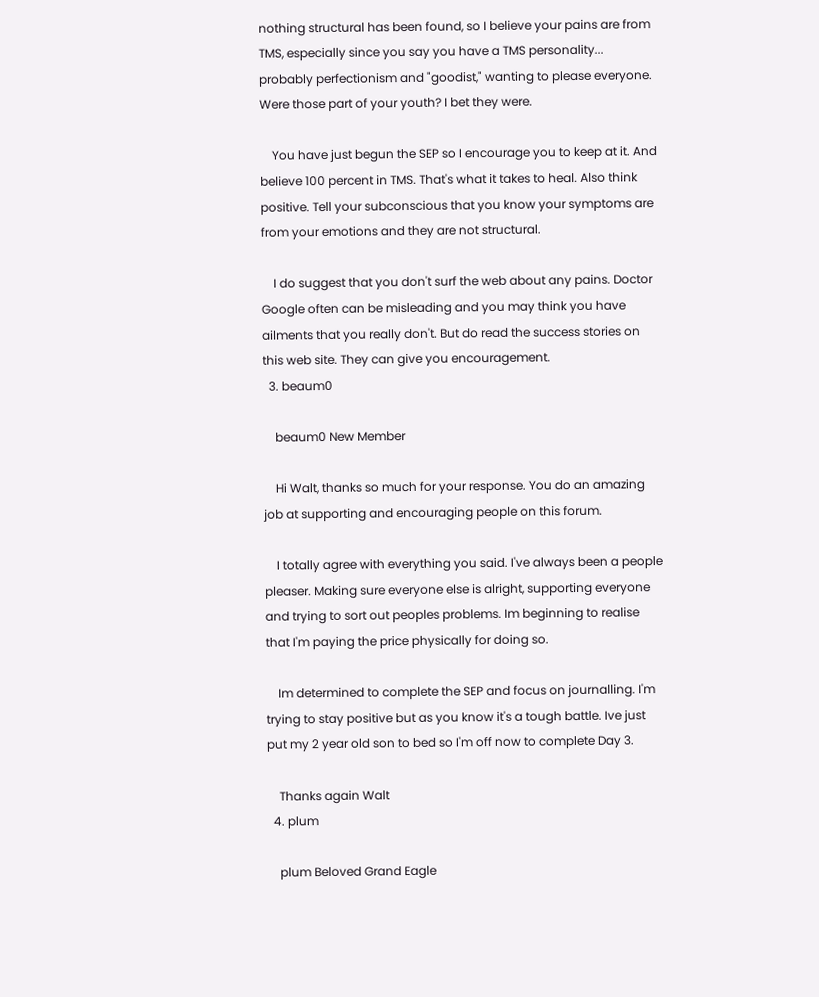nothing structural has been found, so I believe your pains are from TMS, especially since you say you have a TMS personality... probably perfectionism and "goodist," wanting to please everyone. Were those part of your youth? I bet they were.

    You have just begun the SEP so I encourage you to keep at it. And believe 100 percent in TMS. That's what it takes to heal. Also think positive. Tell your subconscious that you know your symptoms are from your emotions and they are not structural.

    I do suggest that you don't surf the web about any pains. Doctor Google often can be misleading and you may think you have ailments that you really don't. But do read the success stories on this web site. They can give you encouragement.
  3. beaum0

    beaum0 New Member

    Hi Walt, thanks so much for your response. You do an amazing job at supporting and encouraging people on this forum.

    I totally agree with everything you said. I've always been a people pleaser. Making sure everyone else is alright, supporting everyone and trying to sort out peoples problems. Im beginning to realise that I'm paying the price physically for doing so.

    Im determined to complete the SEP and focus on journalling. I'm trying to stay positive but as you know it's a tough battle. Ive just put my 2 year old son to bed so I'm off now to complete Day 3.

    Thanks again Walt
  4. plum

    plum Beloved Grand Eagle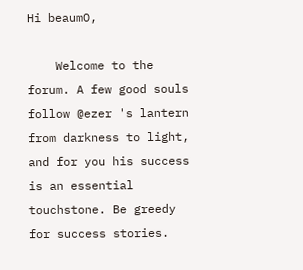Hi beaumO,

    Welcome to the forum. A few good souls follow @ezer 's lantern from darkness to light, and for you his success is an essential touchstone. Be greedy for success stories.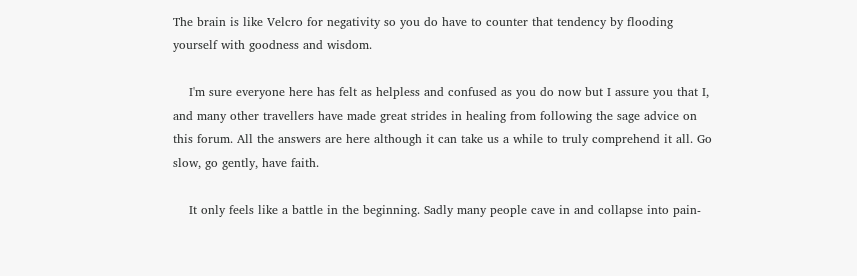The brain is like Velcro for negativity so you do have to counter that tendency by flooding yourself with goodness and wisdom.

    I'm sure everyone here has felt as helpless and confused as you do now but I assure you that I, and many other travellers have made great strides in healing from following the sage advice on this forum. All the answers are here although it can take us a while to truly comprehend it all. Go slow, go gently, have faith.

    It only feels like a battle in the beginning. Sadly many people cave in and collapse into pain-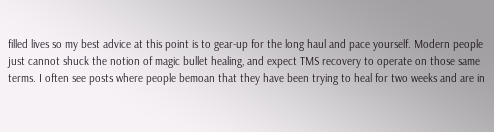filled lives so my best advice at this point is to gear-up for the long haul and pace yourself. Modern people just cannot shuck the notion of magic bullet healing, and expect TMS recovery to operate on those same terms. I often see posts where people bemoan that they have been trying to heal for two weeks and are in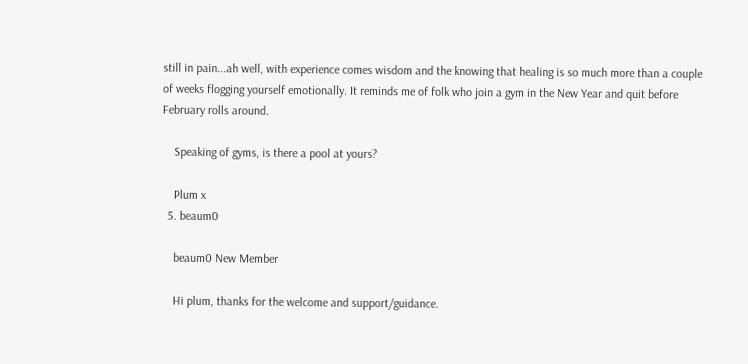still in pain...ah well, with experience comes wisdom and the knowing that healing is so much more than a couple of weeks flogging yourself emotionally. It reminds me of folk who join a gym in the New Year and quit before February rolls around.

    Speaking of gyms, is there a pool at yours?

    Plum x
  5. beaum0

    beaum0 New Member

    Hi plum, thanks for the welcome and support/guidance.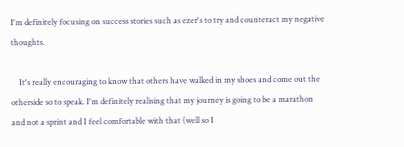I'm definitely focusing on success stories such as ezer's to try and counteract my negative thoughts.

    It's really encouraging to know that others have walked in my shoes and come out the otherside so to speak. I'm definitely realising that my journey is going to be a marathon and not a sprint and I feel comfortable with that (well so I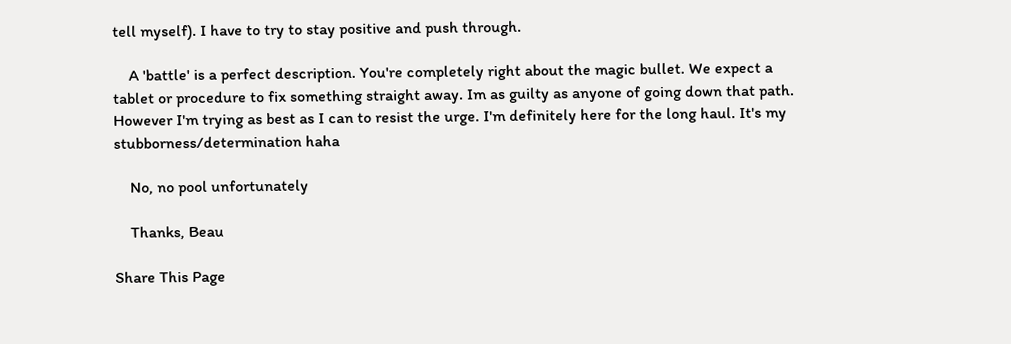tell myself). I have to try to stay positive and push through.

    A 'battle' is a perfect description. You're completely right about the magic bullet. We expect a tablet or procedure to fix something straight away. Im as guilty as anyone of going down that path. However I'm trying as best as I can to resist the urge. I'm definitely here for the long haul. It's my stubborness/determination haha

    No, no pool unfortunately

    Thanks, Beau

Share This Page